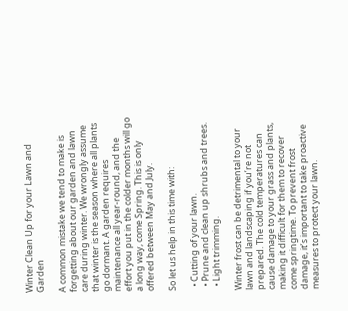Winter Clean Up for your Lawn and Garden

A common mistake we tend to make is forgetting about our garden and lawn care during winter. We wrongly assume that winter is the season where all plants go dormant. A garden requires maintenance all year-round, and the effort you put in the colder months will go a long way, come Spring. This is only offered between May and July.

So let us help in this time with:

  • Cutting of your lawn.
  • Prune and clean up shrubs and trees.
  • Light trimming.

Winter frost can be detrimental to your lawn and landscaping if you’re not prepared. The cold temperatures can cause damage to your grass and plants, making it difficult for them to recover come springtime. To prevent frost damage, it’s important to take proactive measures to protect your lawn.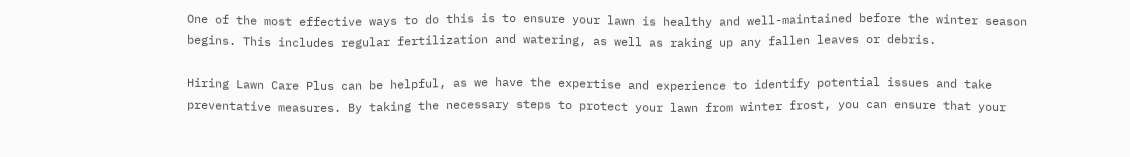One of the most effective ways to do this is to ensure your lawn is healthy and well-maintained before the winter season begins. This includes regular fertilization and watering, as well as raking up any fallen leaves or debris.

Hiring Lawn Care Plus can be helpful, as we have the expertise and experience to identify potential issues and take preventative measures. By taking the necessary steps to protect your lawn from winter frost, you can ensure that your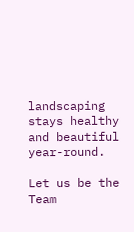landscaping stays healthy and beautiful year-round.

Let us be the Team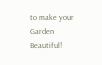to make your Garden Beautiful!